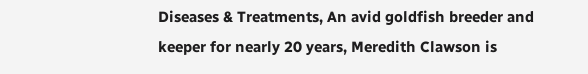Diseases & Treatments, An avid goldfish breeder and keeper for nearly 20 years, Meredith Clawson is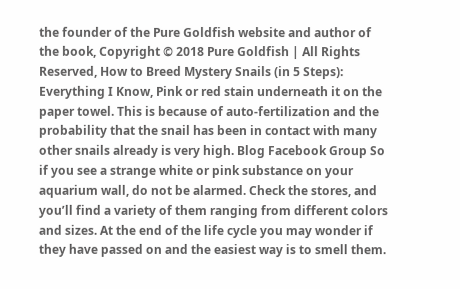the founder of the Pure Goldfish website and author of the book, Copyright © 2018 Pure Goldfish | All Rights Reserved, How to Breed Mystery Snails (in 5 Steps): Everything I Know, Pink or red stain underneath it on the paper towel. This is because of auto-fertilization and the probability that the snail has been in contact with many other snails already is very high. Blog Facebook Group So if you see a strange white or pink substance on your aquarium wall, do not be alarmed. Check the stores, and you’ll find a variety of them ranging from different colors and sizes. At the end of the life cycle you may wonder if they have passed on and the easiest way is to smell them.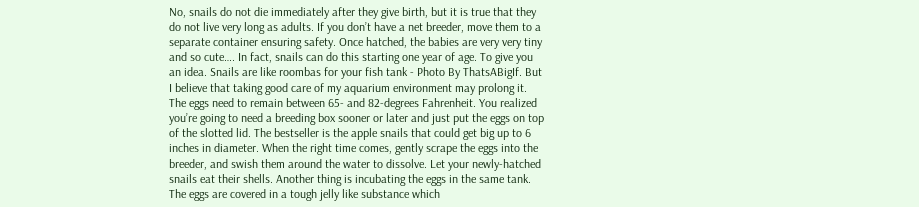No, snails do not die immediately after they give birth, but it is true that they do not live very long as adults. If you don’t have a net breeder, move them to a separate container ensuring safety. Once hatched, the babies are very very tiny and so cute…. In fact, snails can do this starting one year of age. To give you an idea. Snails are like roombas for your fish tank - Photo By ThatsABigIf. But I believe that taking good care of my aquarium environment may prolong it. The eggs need to remain between 65- and 82-degrees Fahrenheit. You realized you’re going to need a breeding box sooner or later and just put the eggs on top of the slotted lid. The bestseller is the apple snails that could get big up to 6 inches in diameter. When the right time comes, gently scrape the eggs into the breeder, and swish them around the water to dissolve. Let your newly-hatched snails eat their shells. Another thing is incubating the eggs in the same tank. The eggs are covered in a tough jelly like substance which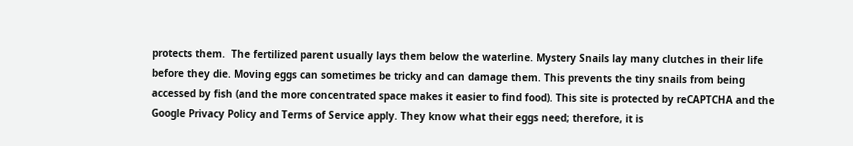protects them.  The fertilized parent usually lays them below the waterline. Mystery Snails lay many clutches in their life before they die. Moving eggs can sometimes be tricky and can damage them. This prevents the tiny snails from being accessed by fish (and the more concentrated space makes it easier to find food). This site is protected by reCAPTCHA and the Google Privacy Policy and Terms of Service apply. They know what their eggs need; therefore, it is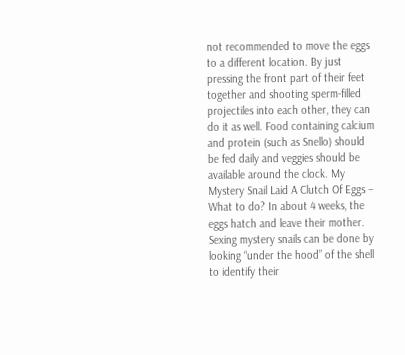not recommended to move the eggs to a different location. By just pressing the front part of their feet together and shooting sperm-filled projectiles into each other, they can do it as well. Food containing calcium and protein (such as Snello) should be fed daily and veggies should be available around the clock. My Mystery Snail Laid A Clutch Of Eggs – What to do? In about 4 weeks, the eggs hatch and leave their mother. Sexing mystery snails can be done by looking “under the hood” of the shell to identify their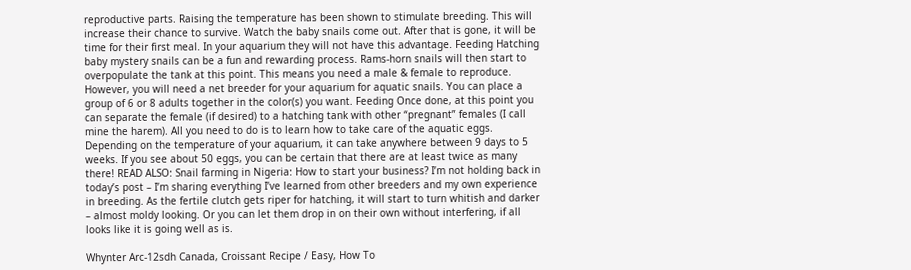reproductive parts. Raising the temperature has been shown to stimulate breeding. This will increase their chance to survive. Watch the baby snails come out. After that is gone, it will be time for their first meal. In your aquarium they will not have this advantage. Feeding Hatching baby mystery snails can be a fun and rewarding process. Rams-horn snails will then start to overpopulate the tank at this point. This means you need a male & female to reproduce. However, you will need a net breeder for your aquarium for aquatic snails. You can place a group of 6 or 8 adults together in the color(s) you want. Feeding Once done, at this point you can separate the female (if desired) to a hatching tank with other “pregnant” females (I call mine the harem). All you need to do is to learn how to take care of the aquatic eggs. Depending on the temperature of your aquarium, it can take anywhere between 9 days to 5 weeks. If you see about 50 eggs, you can be certain that there are at least twice as many there! READ ALSO: Snail farming in Nigeria: How to start your business? I’m not holding back in today’s post – I’m sharing everything I’ve learned from other breeders and my own experience in breeding. As the fertile clutch gets riper for hatching, it will start to turn whitish and darker – almost moldy looking. Or you can let them drop in on their own without interfering, if all looks like it is going well as is.

Whynter Arc-12sdh Canada, Croissant Recipe / Easy, How To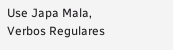Use Japa Mala, Verbos Regulares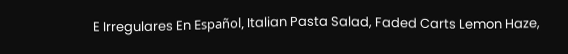E Irregulares En Español, Italian Pasta Salad, Faded Carts Lemon Haze,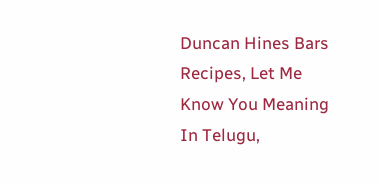Duncan Hines Bars Recipes, Let Me Know You Meaning In Telugu,